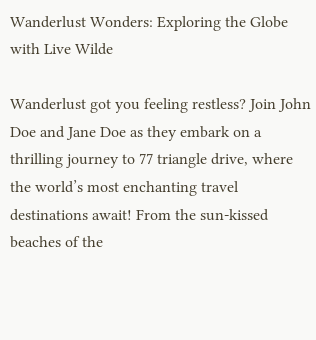Wanderlust Wonders: Exploring the Globe with Live Wilde

Wanderlust got you feeling restless? Join John Doe and Jane Doe as they embark on a thrilling journey to 77 triangle drive, where the world’s most enchanting travel destinations await! From the sun-kissed beaches of the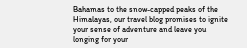Bahamas to the snow-capped peaks of the Himalayas, our travel blog promises to ignite your sense of adventure and leave you longing for your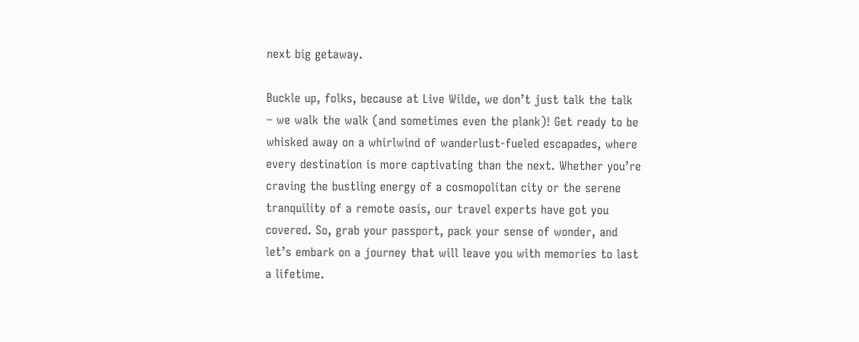next big getaway.

Buckle up, folks, because at Live Wilde, we don’t just talk the talk – we walk the walk (and sometimes even the plank)! Get ready to be whisked away on a whirlwind of wanderlust-fueled escapades, where every destination is more captivating than the next. Whether you’re craving the bustling energy of a cosmopolitan city or the serene tranquility of a remote oasis, our travel experts have got you covered. So, grab your passport, pack your sense of wonder, and let’s embark on a journey that will leave you with memories to last a lifetime.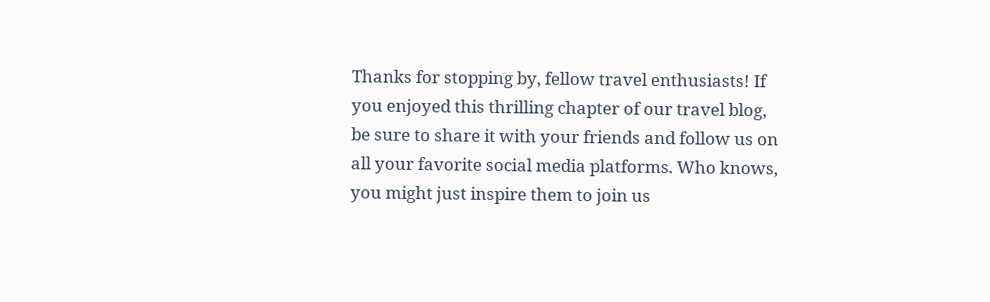Thanks for stopping by, fellow travel enthusiasts! If you enjoyed this thrilling chapter of our travel blog, be sure to share it with your friends and follow us on all your favorite social media platforms. Who knows, you might just inspire them to join us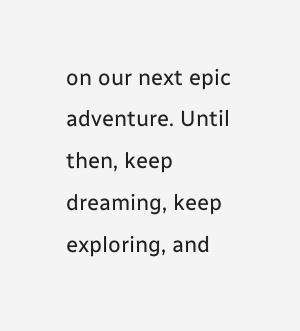on our next epic adventure. Until then, keep dreaming, keep exploring, and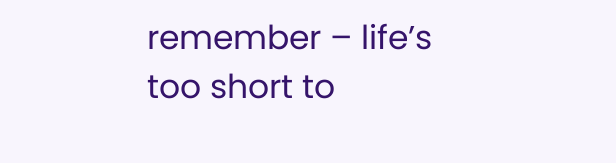remember – life’s too short to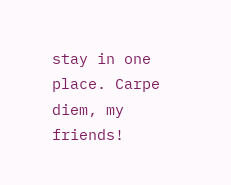stay in one place. Carpe diem, my friends!